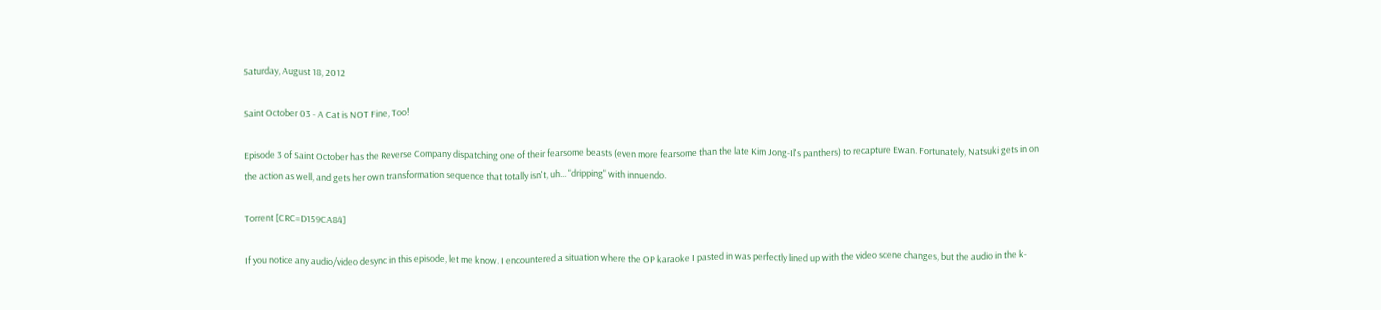Saturday, August 18, 2012

Saint October 03 - A Cat is NOT Fine, Too!

Episode 3 of Saint October has the Reverse Company dispatching one of their fearsome beasts (even more fearsome than the late Kim Jong-Il's panthers) to recapture Ewan. Fortunately, Natsuki gets in on the action as well, and gets her own transformation sequence that totally isn't, uh... "dripping" with innuendo.

Torrent [CRC=D159CA84]

If you notice any audio/video desync in this episode, let me know. I encountered a situation where the OP karaoke I pasted in was perfectly lined up with the video scene changes, but the audio in the k-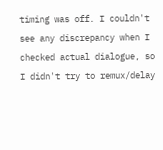timing was off. I couldn't see any discrepancy when I checked actual dialogue, so I didn't try to remux/delay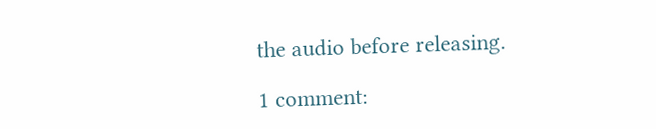the audio before releasing.

1 comment: